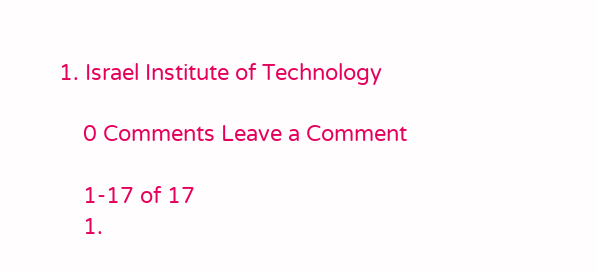1. Israel Institute of Technology

    0 Comments Leave a Comment

    1-17 of 17
    1.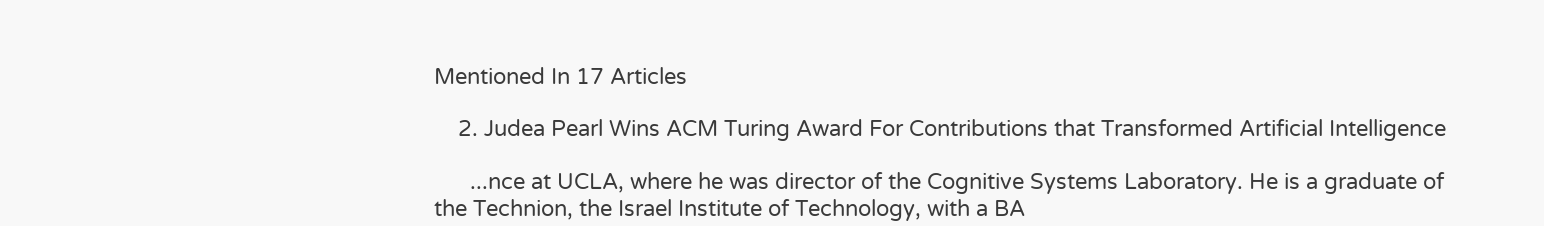Mentioned In 17 Articles

    2. Judea Pearl Wins ACM Turing Award For Contributions that Transformed Artificial Intelligence

      ...nce at UCLA, where he was director of the Cognitive Systems Laboratory. He is a graduate of the Technion, the Israel Institute of Technology, with a BA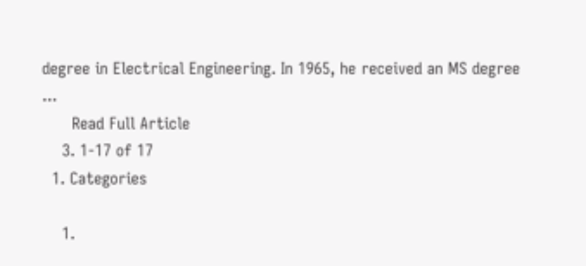degree in Electrical Engineering. In 1965, he received an MS degree ...
      Read Full Article
    3. 1-17 of 17
  1. Categories

    1.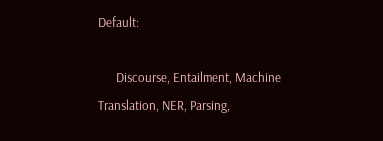Default:

      Discourse, Entailment, Machine Translation, NER, Parsing,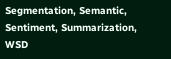Segmentation, Semantic, Sentiment, Summarization, WSD